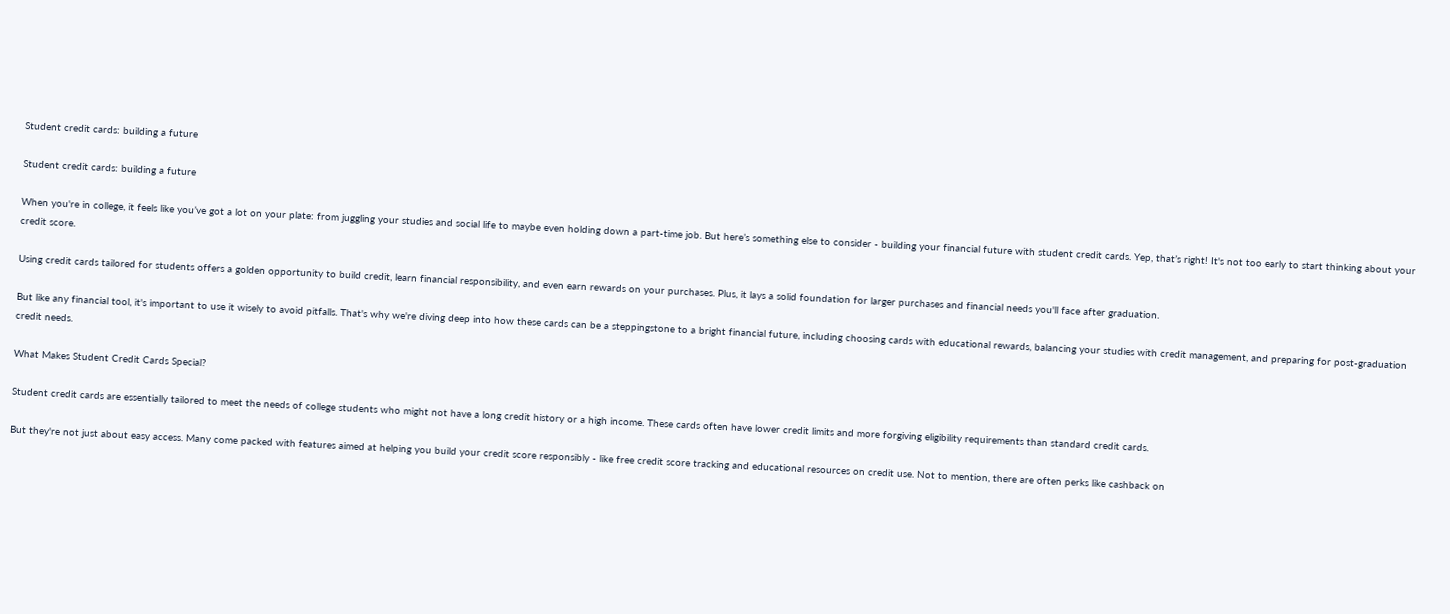Student credit cards: building a future

Student credit cards: building a future

When you're in college, it feels like you’ve got a lot on your plate: from juggling your studies and social life to maybe even holding down a part-time job. But here’s something else to consider - building your financial future with student credit cards. Yep, that’s right! It's not too early to start thinking about your credit score.

Using credit cards tailored for students offers a golden opportunity to build credit, learn financial responsibility, and even earn rewards on your purchases. Plus, it lays a solid foundation for larger purchases and financial needs you'll face after graduation.

But like any financial tool, it's important to use it wisely to avoid pitfalls. That's why we're diving deep into how these cards can be a steppingstone to a bright financial future, including choosing cards with educational rewards, balancing your studies with credit management, and preparing for post-graduation credit needs.

What Makes Student Credit Cards Special?

Student credit cards are essentially tailored to meet the needs of college students who might not have a long credit history or a high income. These cards often have lower credit limits and more forgiving eligibility requirements than standard credit cards.

But they're not just about easy access. Many come packed with features aimed at helping you build your credit score responsibly - like free credit score tracking and educational resources on credit use. Not to mention, there are often perks like cashback on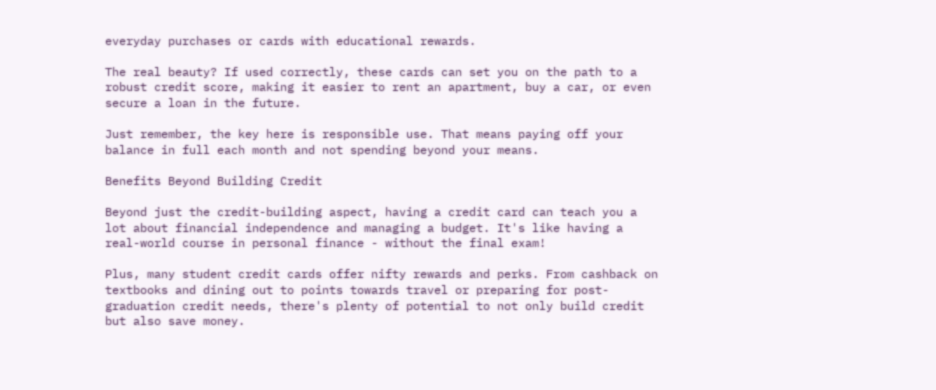everyday purchases or cards with educational rewards.

The real beauty? If used correctly, these cards can set you on the path to a robust credit score, making it easier to rent an apartment, buy a car, or even secure a loan in the future.

Just remember, the key here is responsible use. That means paying off your balance in full each month and not spending beyond your means.

Benefits Beyond Building Credit

Beyond just the credit-building aspect, having a credit card can teach you a lot about financial independence and managing a budget. It's like having a real-world course in personal finance - without the final exam!

Plus, many student credit cards offer nifty rewards and perks. From cashback on textbooks and dining out to points towards travel or preparing for post-graduation credit needs, there's plenty of potential to not only build credit but also save money.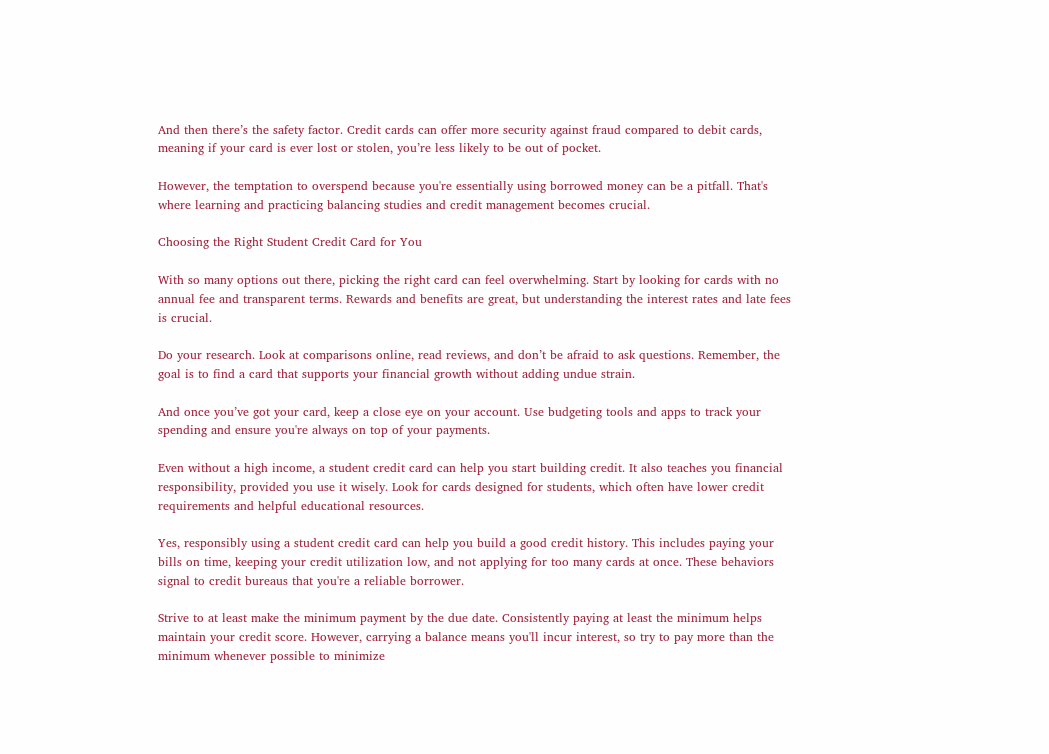And then there’s the safety factor. Credit cards can offer more security against fraud compared to debit cards, meaning if your card is ever lost or stolen, you’re less likely to be out of pocket.

However, the temptation to overspend because you're essentially using borrowed money can be a pitfall. That's where learning and practicing balancing studies and credit management becomes crucial.

Choosing the Right Student Credit Card for You

With so many options out there, picking the right card can feel overwhelming. Start by looking for cards with no annual fee and transparent terms. Rewards and benefits are great, but understanding the interest rates and late fees is crucial.

Do your research. Look at comparisons online, read reviews, and don’t be afraid to ask questions. Remember, the goal is to find a card that supports your financial growth without adding undue strain.

And once you’ve got your card, keep a close eye on your account. Use budgeting tools and apps to track your spending and ensure you're always on top of your payments.

Even without a high income, a student credit card can help you start building credit. It also teaches you financial responsibility, provided you use it wisely. Look for cards designed for students, which often have lower credit requirements and helpful educational resources.

Yes, responsibly using a student credit card can help you build a good credit history. This includes paying your bills on time, keeping your credit utilization low, and not applying for too many cards at once. These behaviors signal to credit bureaus that you're a reliable borrower.

Strive to at least make the minimum payment by the due date. Consistently paying at least the minimum helps maintain your credit score. However, carrying a balance means you'll incur interest, so try to pay more than the minimum whenever possible to minimize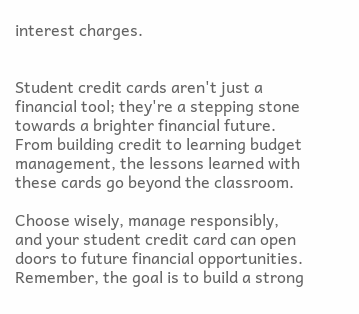interest charges.


Student credit cards aren't just a financial tool; they're a stepping stone towards a brighter financial future. From building credit to learning budget management, the lessons learned with these cards go beyond the classroom.

Choose wisely, manage responsibly, and your student credit card can open doors to future financial opportunities. Remember, the goal is to build a strong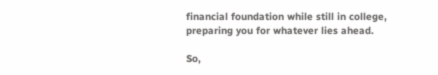financial foundation while still in college, preparing you for whatever lies ahead.

So,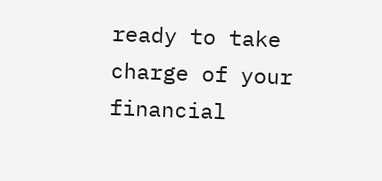ready to take charge of your financial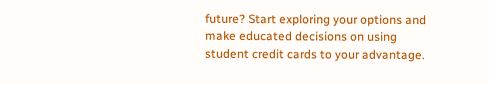future? Start exploring your options and make educated decisions on using student credit cards to your advantage.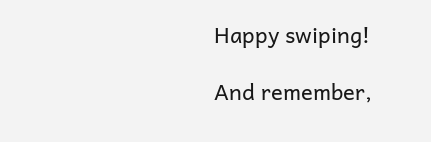Happy swiping!

And remember,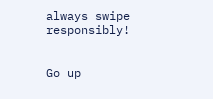always swipe responsibly!


Go up